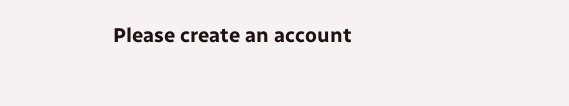Please create an account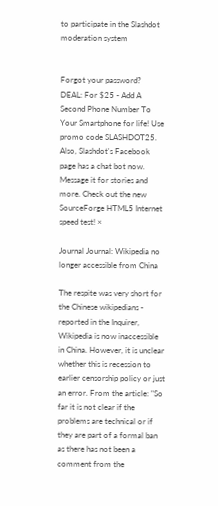to participate in the Slashdot moderation system


Forgot your password?
DEAL: For $25 - Add A Second Phone Number To Your Smartphone for life! Use promo code SLASHDOT25. Also, Slashdot's Facebook page has a chat bot now. Message it for stories and more. Check out the new SourceForge HTML5 Internet speed test! ×

Journal Journal: Wikipedia no longer accessible from China

The respite was very short for the Chinese wikipedians - reported in the Inquirer, Wikipedia is now inaccessible in China. However, it is unclear whether this is recession to earlier censorship policy or just an error. From the article: "So far it is not clear if the problems are technical or if they are part of a formal ban as there has not been a comment from the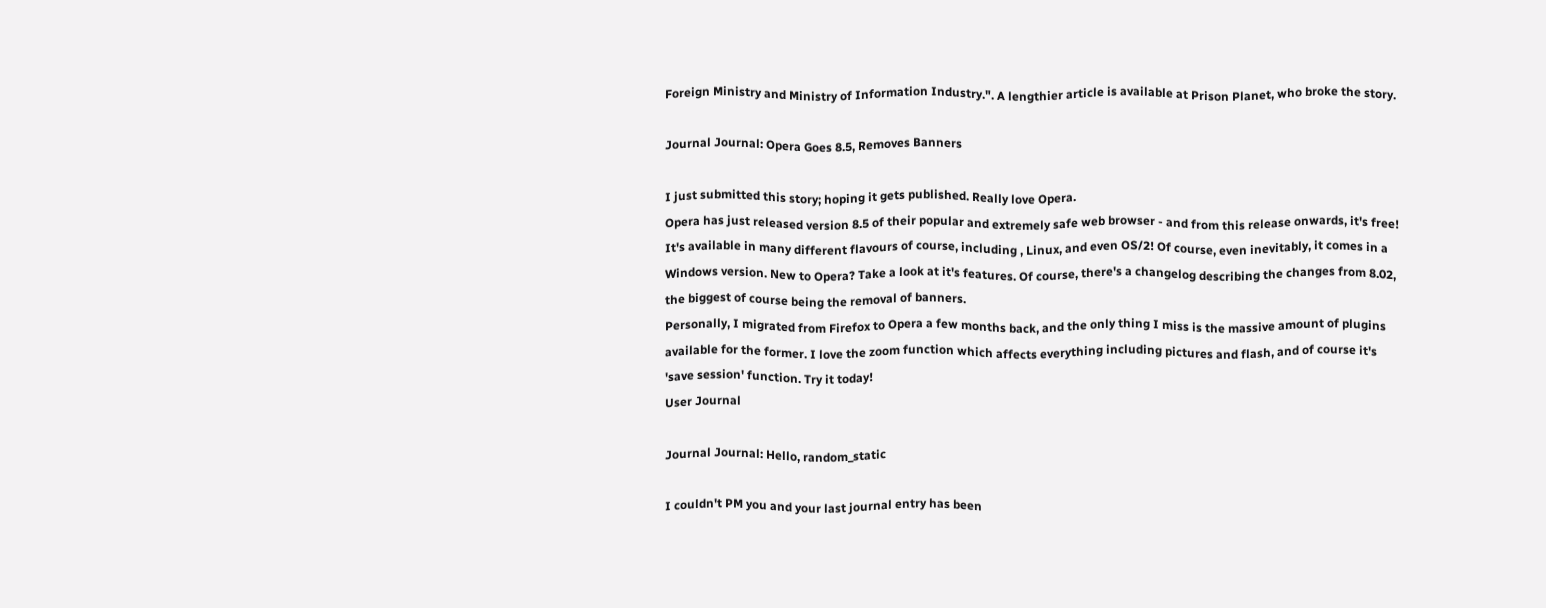Foreign Ministry and Ministry of Information Industry.". A lengthier article is available at Prison Planet, who broke the story.

Journal Journal: Opera Goes 8.5, Removes Banners

I just submitted this story; hoping it gets published. Really love Opera.
Opera has just released version 8.5 of their popular and extremely safe web browser - and from this release onwards, it's free!
It's available in many different flavours of course, including , Linux, and even OS/2! Of course, even inevitably, it comes in a Windows version. New to Opera? Take a look at it's features. Of course, there's a changelog describing the changes from 8.02, the biggest of course being the removal of banners.
Personally, I migrated from Firefox to Opera a few months back, and the only thing I miss is the massive amount of plugins available for the former. I love the zoom function which affects everything including pictures and flash, and of course it's 'save session' function. Try it today!
User Journal

Journal Journal: Hello, random_static

I couldn't PM you and your last journal entry has been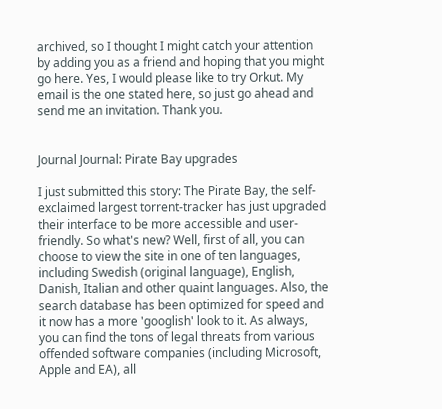archived, so I thought I might catch your attention by adding you as a friend and hoping that you might go here. Yes, I would please like to try Orkut. My email is the one stated here, so just go ahead and send me an invitation. Thank you.


Journal Journal: Pirate Bay upgrades

I just submitted this story: The Pirate Bay, the self-exclaimed largest torrent-tracker has just upgraded their interface to be more accessible and user-friendly. So what's new? Well, first of all, you can choose to view the site in one of ten languages, including Swedish (original language), English, Danish, Italian and other quaint languages. Also, the search database has been optimized for speed and it now has a more 'googlish' look to it. As always, you can find the tons of legal threats from various offended software companies (including Microsoft, Apple and EA), all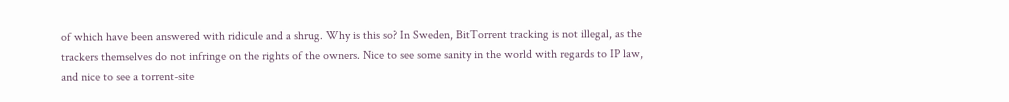of which have been answered with ridicule and a shrug. Why is this so? In Sweden, BitTorrent tracking is not illegal, as the trackers themselves do not infringe on the rights of the owners. Nice to see some sanity in the world with regards to IP law, and nice to see a torrent-site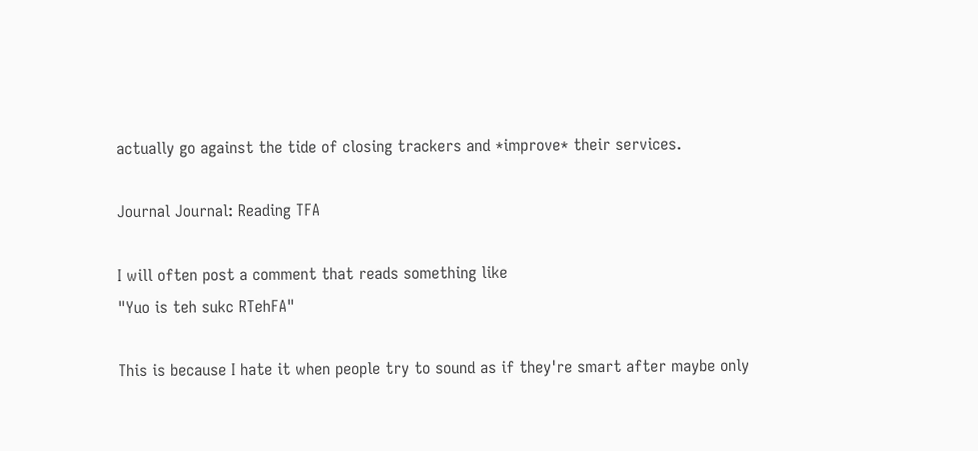actually go against the tide of closing trackers and *improve* their services.

Journal Journal: Reading TFA

I will often post a comment that reads something like
"Yuo is teh sukc RTehFA"

This is because I hate it when people try to sound as if they're smart after maybe only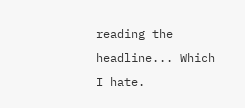reading the headline... Which I hate.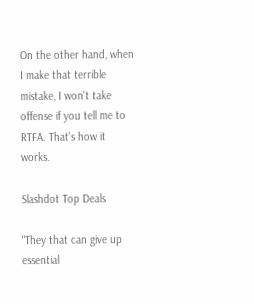On the other hand, when I make that terrible mistake, I won't take offense if you tell me to RTFA. That's how it works.

Slashdot Top Deals

"They that can give up essential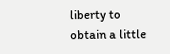liberty to obtain a little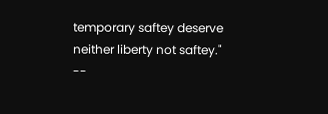temporary saftey deserve neither liberty not saftey." --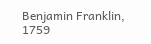Benjamin Franklin, 1759